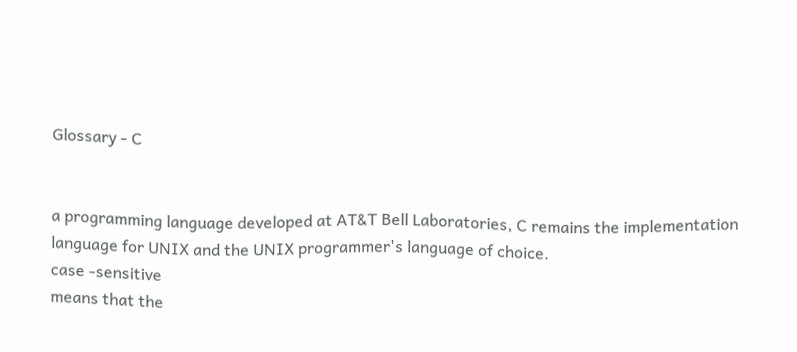Glossary - C


a programming language developed at AT&T Bell Laboratories, C remains the implementation language for UNIX and the UNIX programmer's language of choice.
case -sensitive
means that the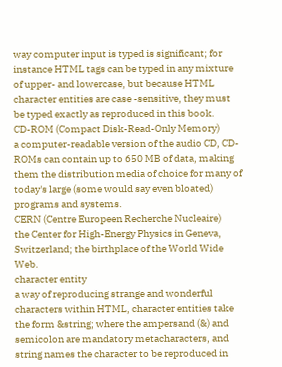way computer input is typed is significant; for instance HTML tags can be typed in any mixture of upper- and lowercase, but because HTML character entities are case -sensitive, they must be typed exactly as reproduced in this book.
CD-ROM (Compact Disk-Read-Only Memory)
a computer-readable version of the audio CD, CD-ROMs can contain up to 650 MB of data, making them the distribution media of choice for many of today's large (some would say even bloated) programs and systems.
CERN (Centre Europeen Recherche Nucleaire)
the Center for High-Energy Physics in Geneva, Switzerland; the birthplace of the World Wide Web.
character entity
a way of reproducing strange and wonderful characters within HTML, character entities take the form &string; where the ampersand (&) and semicolon are mandatory metacharacters, and string names the character to be reproduced in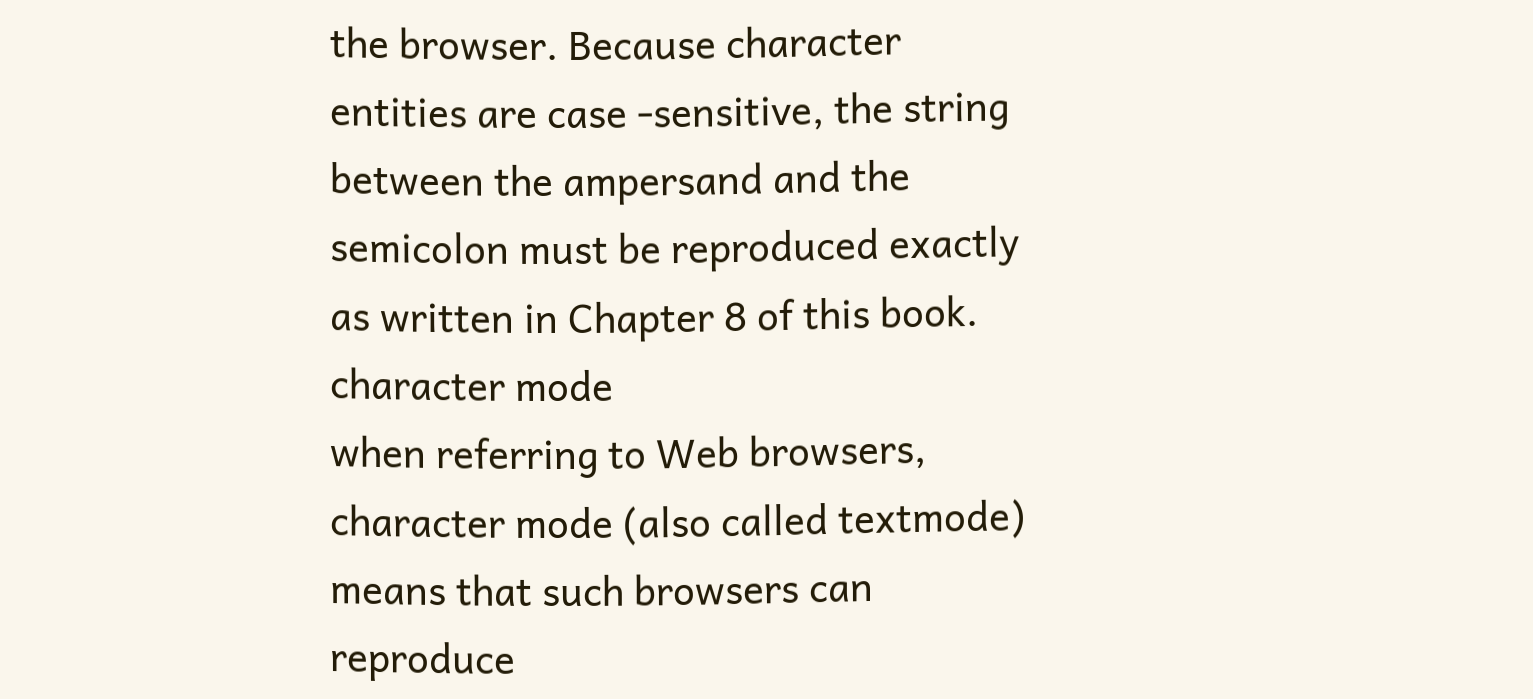the browser. Because character entities are case -sensitive, the string between the ampersand and the semicolon must be reproduced exactly as written in Chapter 8 of this book.
character mode
when referring to Web browsers, character mode (also called textmode) means that such browsers can reproduce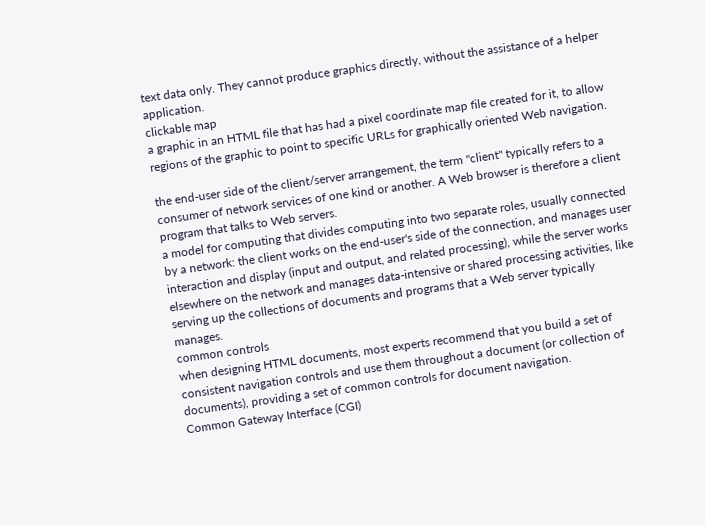text data only. They cannot produce graphics directly, without the assistance of a helper application.
clickable map
a graphic in an HTML file that has had a pixel coordinate map file created for it, to allow regions of the graphic to point to specific URLs for graphically oriented Web navigation.

the end-user side of the client/server arrangement, the term "client" typically refers to a consumer of network services of one kind or another. A Web browser is therefore a client program that talks to Web servers.
a model for computing that divides computing into two separate roles, usually connected by a network: the client works on the end-user's side of the connection, and manages user interaction and display (input and output, and related processing), while the server works elsewhere on the network and manages data-intensive or shared processing activities, like serving up the collections of documents and programs that a Web server typically manages.
common controls
when designing HTML documents, most experts recommend that you build a set of consistent navigation controls and use them throughout a document (or collection of documents), providing a set of common controls for document navigation.
Common Gateway Interface (CGI)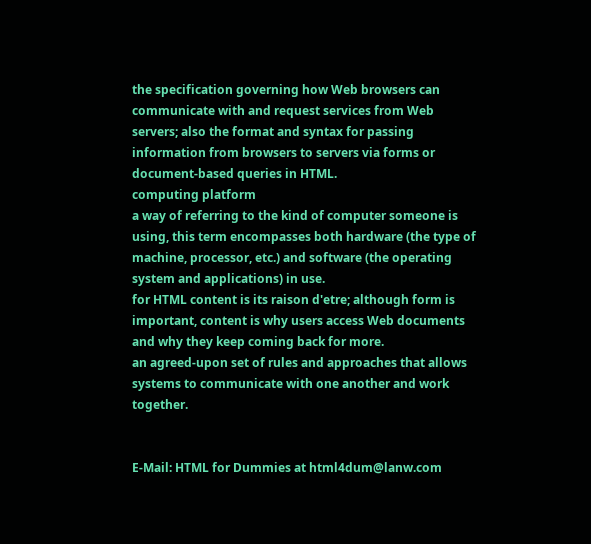the specification governing how Web browsers can communicate with and request services from Web servers; also the format and syntax for passing information from browsers to servers via forms or document-based queries in HTML.
computing platform
a way of referring to the kind of computer someone is using, this term encompasses both hardware (the type of machine, processor, etc.) and software (the operating system and applications) in use.
for HTML content is its raison d'etre; although form is important, content is why users access Web documents and why they keep coming back for more.
an agreed-upon set of rules and approaches that allows systems to communicate with one another and work together.


E-Mail: HTML for Dummies at html4dum@lanw.com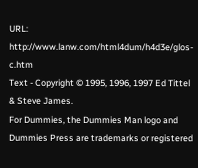URL: http://www.lanw.com/html4dum/h4d3e/glos-c.htm
Text - Copyright © 1995, 1996, 1997 Ed Tittel & Steve James.
For Dummies, the Dummies Man logo and Dummies Press are trademarks or registered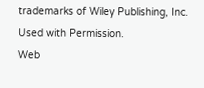trademarks of Wiley Publishing, Inc. Used with Permission.
Web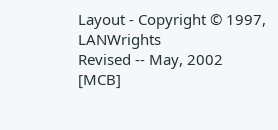Layout - Copyright © 1997, LANWrights
Revised -- May, 2002 [MCB]